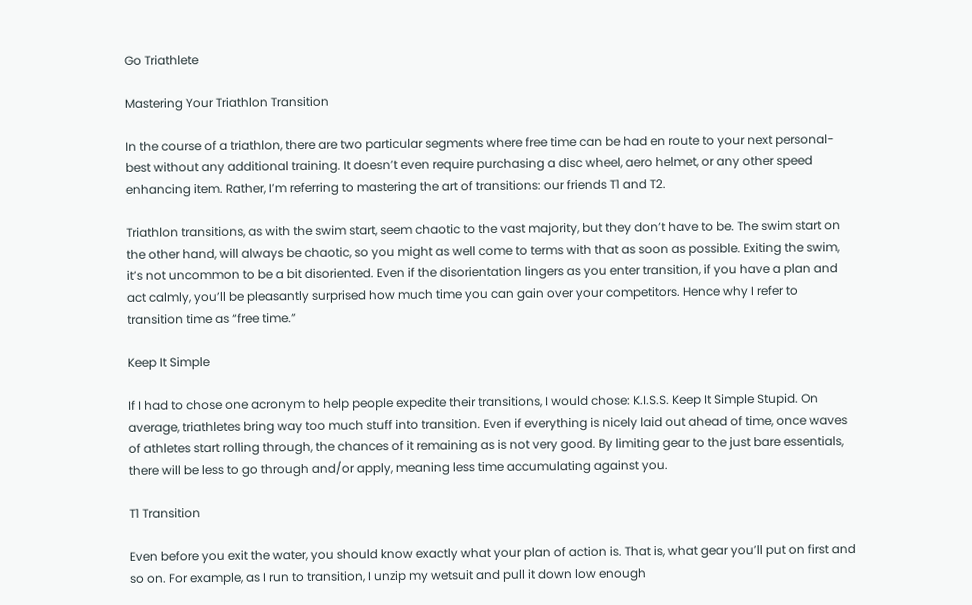Go Triathlete

Mastering Your Triathlon Transition

In the course of a triathlon, there are two particular segments where free time can be had en route to your next personal-best without any additional training. It doesn’t even require purchasing a disc wheel, aero helmet, or any other speed enhancing item. Rather, I’m referring to mastering the art of transitions: our friends T1 and T2.

Triathlon transitions, as with the swim start, seem chaotic to the vast majority, but they don’t have to be. The swim start on the other hand, will always be chaotic, so you might as well come to terms with that as soon as possible. Exiting the swim, it’s not uncommon to be a bit disoriented. Even if the disorientation lingers as you enter transition, if you have a plan and act calmly, you’ll be pleasantly surprised how much time you can gain over your competitors. Hence why I refer to transition time as “free time.”

Keep It Simple

If I had to chose one acronym to help people expedite their transitions, I would chose: K.I.S.S. Keep It Simple Stupid. On average, triathletes bring way too much stuff into transition. Even if everything is nicely laid out ahead of time, once waves of athletes start rolling through, the chances of it remaining as is not very good. By limiting gear to the just bare essentials, there will be less to go through and/or apply, meaning less time accumulating against you.

T1 Transition

Even before you exit the water, you should know exactly what your plan of action is. That is, what gear you’ll put on first and so on. For example, as I run to transition, I unzip my wetsuit and pull it down low enough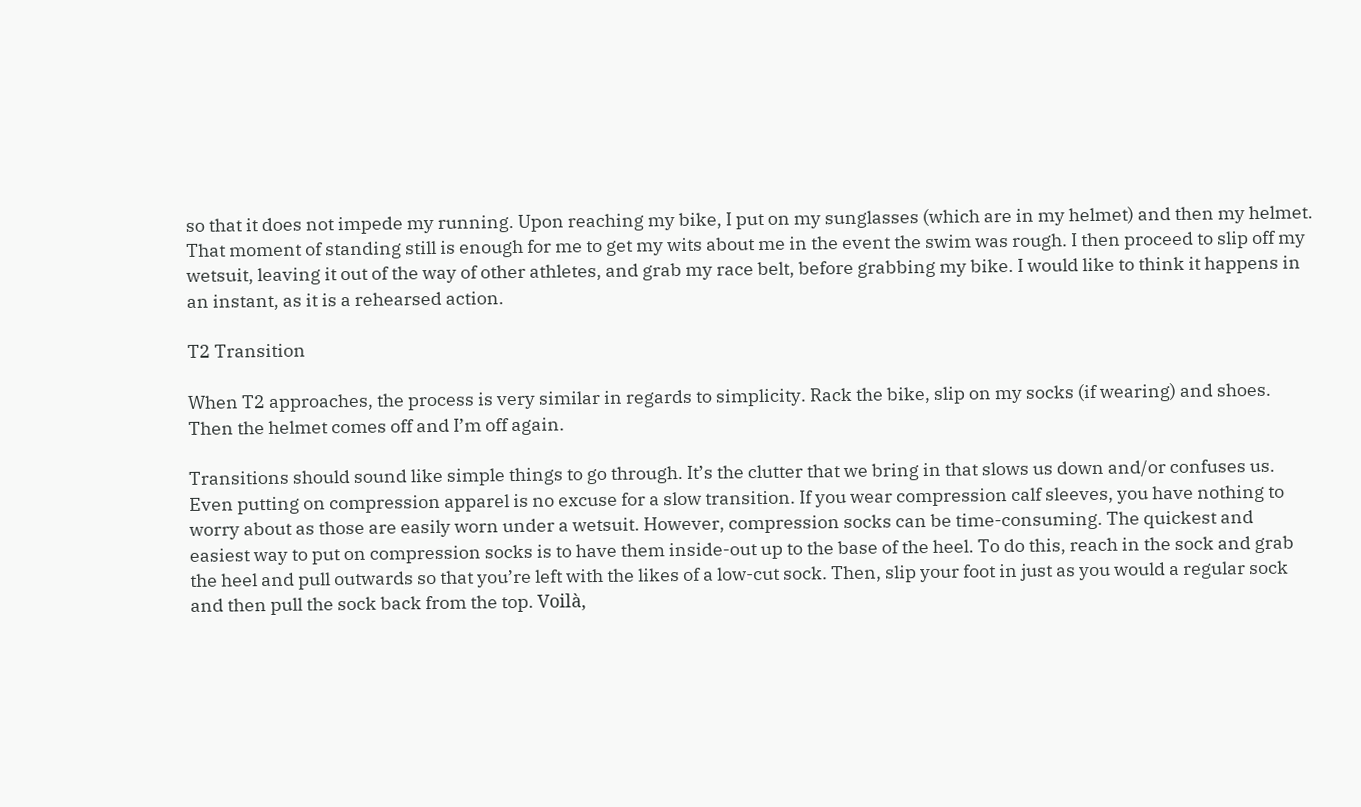so that it does not impede my running. Upon reaching my bike, I put on my sunglasses (which are in my helmet) and then my helmet. That moment of standing still is enough for me to get my wits about me in the event the swim was rough. I then proceed to slip off my wetsuit, leaving it out of the way of other athletes, and grab my race belt, before grabbing my bike. I would like to think it happens in an instant, as it is a rehearsed action.

T2 Transition

When T2 approaches, the process is very similar in regards to simplicity. Rack the bike, slip on my socks (if wearing) and shoes. Then the helmet comes off and I’m off again.

Transitions should sound like simple things to go through. It’s the clutter that we bring in that slows us down and/or confuses us. Even putting on compression apparel is no excuse for a slow transition. If you wear compression calf sleeves, you have nothing to worry about as those are easily worn under a wetsuit. However, compression socks can be time-consuming. The quickest and easiest way to put on compression socks is to have them inside-out up to the base of the heel. To do this, reach in the sock and grab the heel and pull outwards so that you’re left with the likes of a low-cut sock. Then, slip your foot in just as you would a regular sock and then pull the sock back from the top. Voilà,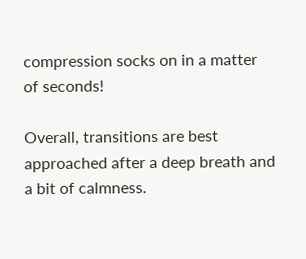compression socks on in a matter of seconds!

Overall, transitions are best approached after a deep breath and a bit of calmness.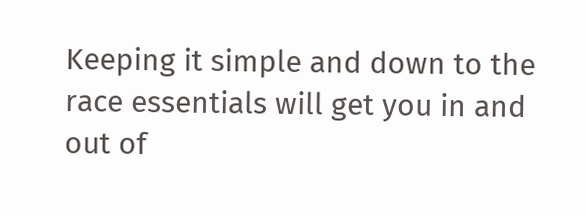Keeping it simple and down to the race essentials will get you in and out of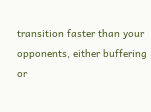transition faster than your opponents, either buffering or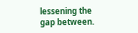lessening the gap between.